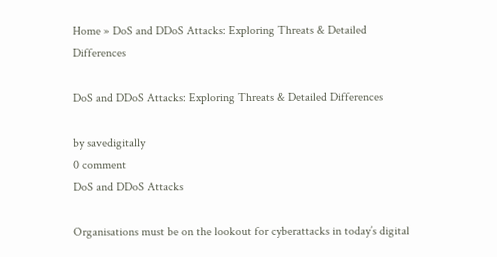Home » DoS and DDoS Attacks: Exploring Threats & Detailed Differences

DoS and DDoS Attacks: Exploring Threats & Detailed Differences

by savedigitally
0 comment
DoS and DDoS Attacks

Organisations must be on the lookout for cyberattacks in today’s digital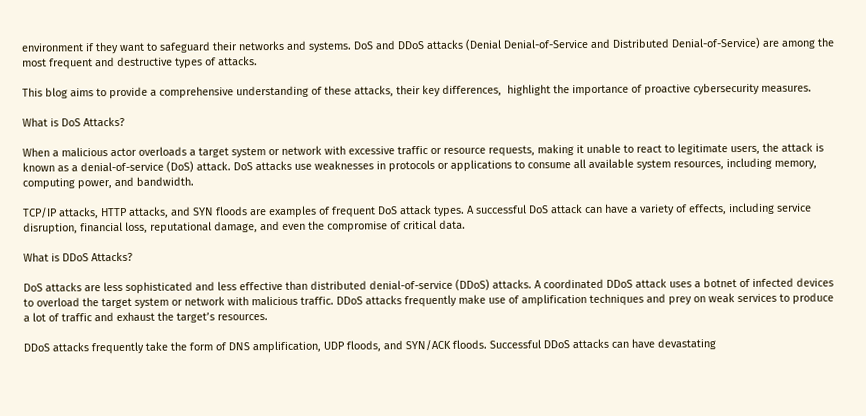environment if they want to safeguard their networks and systems. DoS and DDoS attacks (Denial Denial-of-Service and Distributed Denial-of-Service) are among the most frequent and destructive types of attacks.

This blog aims to provide a comprehensive understanding of these attacks, their key differences,  highlight the importance of proactive cybersecurity measures.

What is DoS Attacks?

When a malicious actor overloads a target system or network with excessive traffic or resource requests, making it unable to react to legitimate users, the attack is known as a denial-of-service (DoS) attack. DoS attacks use weaknesses in protocols or applications to consume all available system resources, including memory, computing power, and bandwidth.

TCP/IP attacks, HTTP attacks, and SYN floods are examples of frequent DoS attack types. A successful DoS attack can have a variety of effects, including service disruption, financial loss, reputational damage, and even the compromise of critical data.

What is DDoS Attacks?

DoS attacks are less sophisticated and less effective than distributed denial-of-service (DDoS) attacks. A coordinated DDoS attack uses a botnet of infected devices to overload the target system or network with malicious traffic. DDoS attacks frequently make use of amplification techniques and prey on weak services to produce a lot of traffic and exhaust the target’s resources.

DDoS attacks frequently take the form of DNS amplification, UDP floods, and SYN/ACK floods. Successful DDoS attacks can have devastating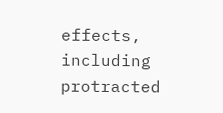effects, including protracted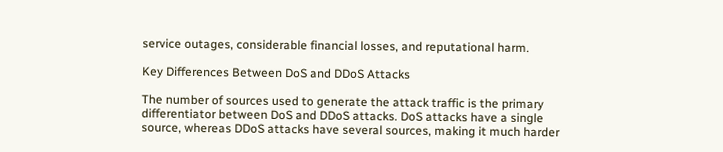service outages, considerable financial losses, and reputational harm.

Key Differences Between DoS and DDoS Attacks

The number of sources used to generate the attack traffic is the primary differentiator between DoS and DDoS attacks. DoS attacks have a single source, whereas DDoS attacks have several sources, making it much harder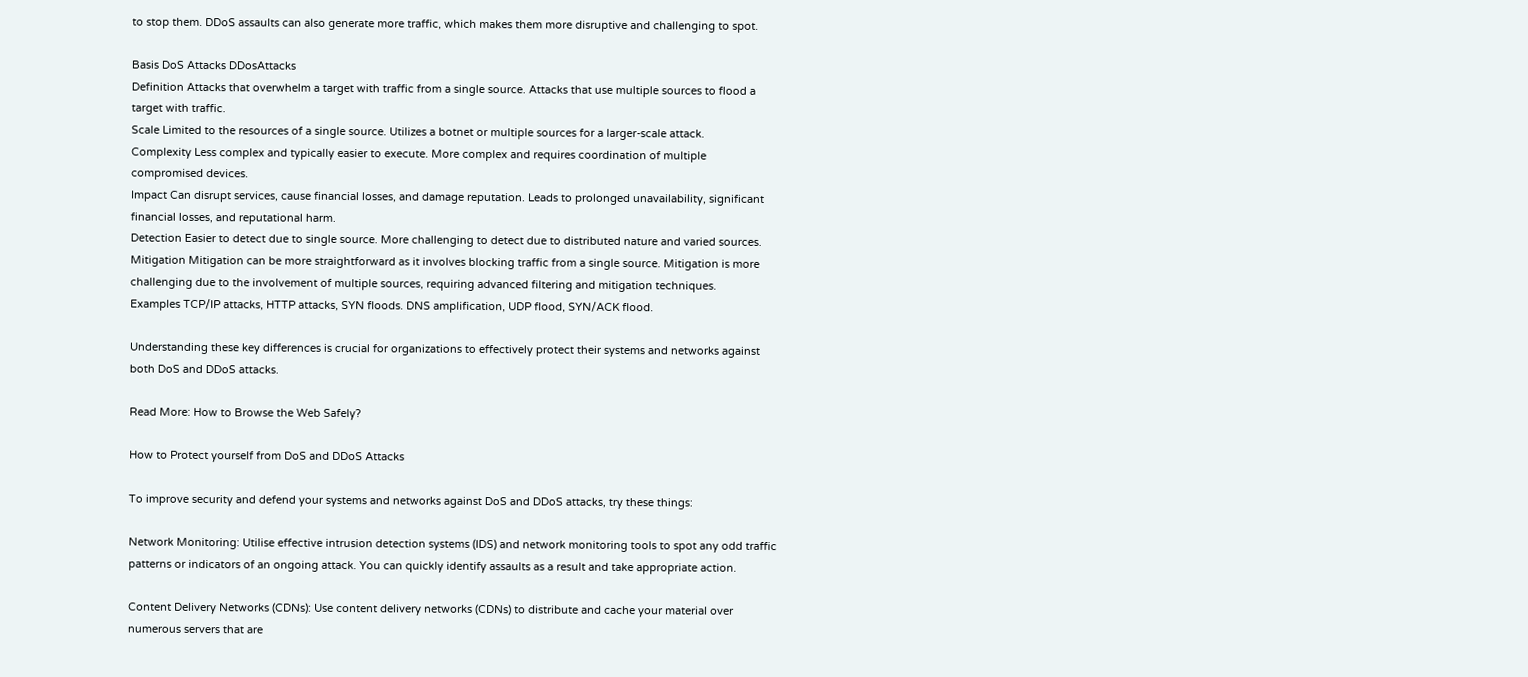to stop them. DDoS assaults can also generate more traffic, which makes them more disruptive and challenging to spot.

Basis DoS Attacks DDosAttacks
Definition Attacks that overwhelm a target with traffic from a single source. Attacks that use multiple sources to flood a target with traffic.
Scale Limited to the resources of a single source. Utilizes a botnet or multiple sources for a larger-scale attack.
Complexity Less complex and typically easier to execute. More complex and requires coordination of multiple compromised devices.
Impact Can disrupt services, cause financial losses, and damage reputation. Leads to prolonged unavailability, significant financial losses, and reputational harm.
Detection Easier to detect due to single source. More challenging to detect due to distributed nature and varied sources.
Mitigation Mitigation can be more straightforward as it involves blocking traffic from a single source. Mitigation is more challenging due to the involvement of multiple sources, requiring advanced filtering and mitigation techniques.
Examples TCP/IP attacks, HTTP attacks, SYN floods. DNS amplification, UDP flood, SYN/ACK flood.

Understanding these key differences is crucial for organizations to effectively protect their systems and networks against both DoS and DDoS attacks.

Read More: How to Browse the Web Safely?

How to Protect yourself from DoS and DDoS Attacks

To improve security and defend your systems and networks against DoS and DDoS attacks, try these things:

Network Monitoring: Utilise effective intrusion detection systems (IDS) and network monitoring tools to spot any odd traffic patterns or indicators of an ongoing attack. You can quickly identify assaults as a result and take appropriate action.

Content Delivery Networks (CDNs): Use content delivery networks (CDNs) to distribute and cache your material over numerous servers that are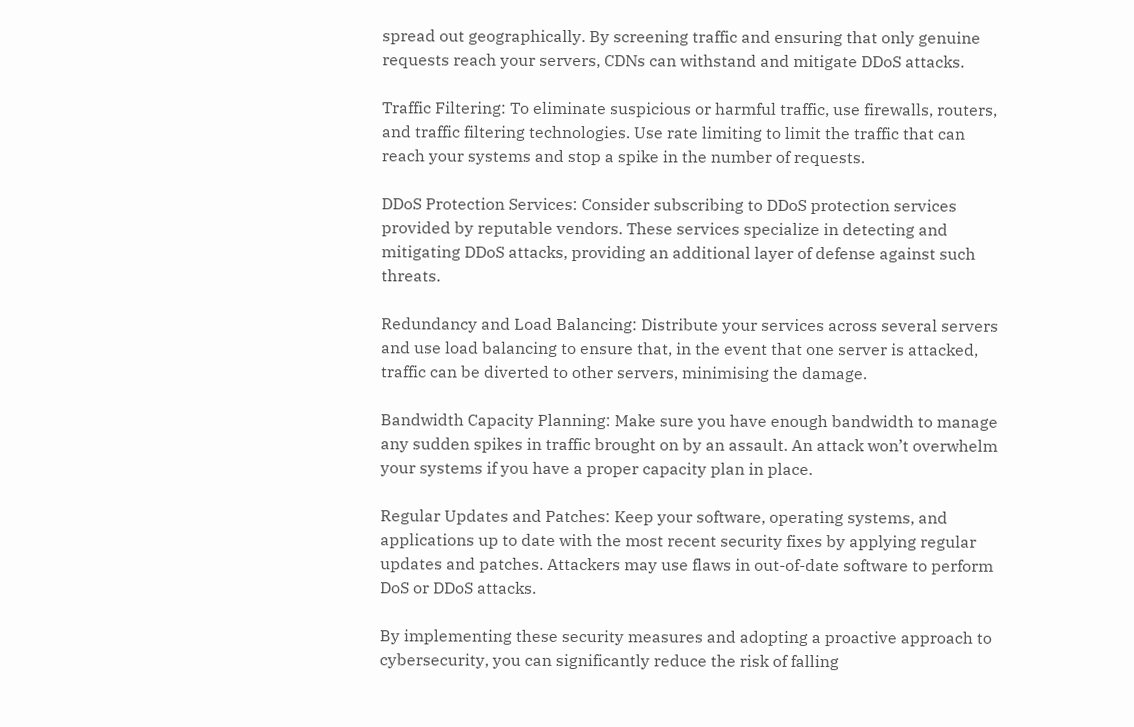spread out geographically. By screening traffic and ensuring that only genuine requests reach your servers, CDNs can withstand and mitigate DDoS attacks.

Traffic Filtering: To eliminate suspicious or harmful traffic, use firewalls, routers, and traffic filtering technologies. Use rate limiting to limit the traffic that can reach your systems and stop a spike in the number of requests.

DDoS Protection Services: Consider subscribing to DDoS protection services provided by reputable vendors. These services specialize in detecting and mitigating DDoS attacks, providing an additional layer of defense against such threats.

Redundancy and Load Balancing: Distribute your services across several servers and use load balancing to ensure that, in the event that one server is attacked, traffic can be diverted to other servers, minimising the damage.

Bandwidth Capacity Planning: Make sure you have enough bandwidth to manage any sudden spikes in traffic brought on by an assault. An attack won’t overwhelm your systems if you have a proper capacity plan in place.

Regular Updates and Patches: Keep your software, operating systems, and applications up to date with the most recent security fixes by applying regular updates and patches. Attackers may use flaws in out-of-date software to perform DoS or DDoS attacks.

By implementing these security measures and adopting a proactive approach to cybersecurity, you can significantly reduce the risk of falling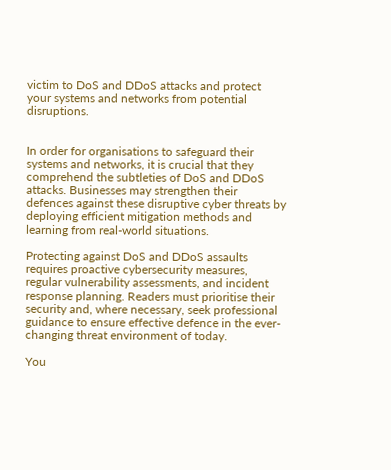victim to DoS and DDoS attacks and protect your systems and networks from potential disruptions.


In order for organisations to safeguard their systems and networks, it is crucial that they comprehend the subtleties of DoS and DDoS attacks. Businesses may strengthen their defences against these disruptive cyber threats by deploying efficient mitigation methods and learning from real-world situations.

Protecting against DoS and DDoS assaults requires proactive cybersecurity measures, regular vulnerability assessments, and incident response planning. Readers must prioritise their security and, where necessary, seek professional guidance to ensure effective defence in the ever-changing threat environment of today.

You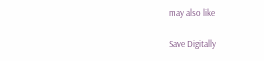may also like

Save Digitally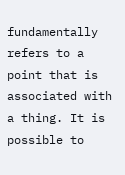fundamentally refers to a point that is associated with a thing. It is possible to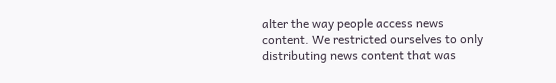alter the way people access news content. We restricted ourselves to only distributing news content that was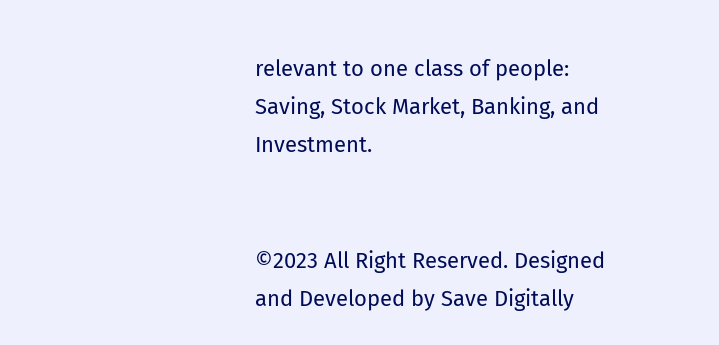relevant to one class of people: Saving, Stock Market, Banking, and Investment.


©2023 All Right Reserved. Designed and Developed by Save Digitally